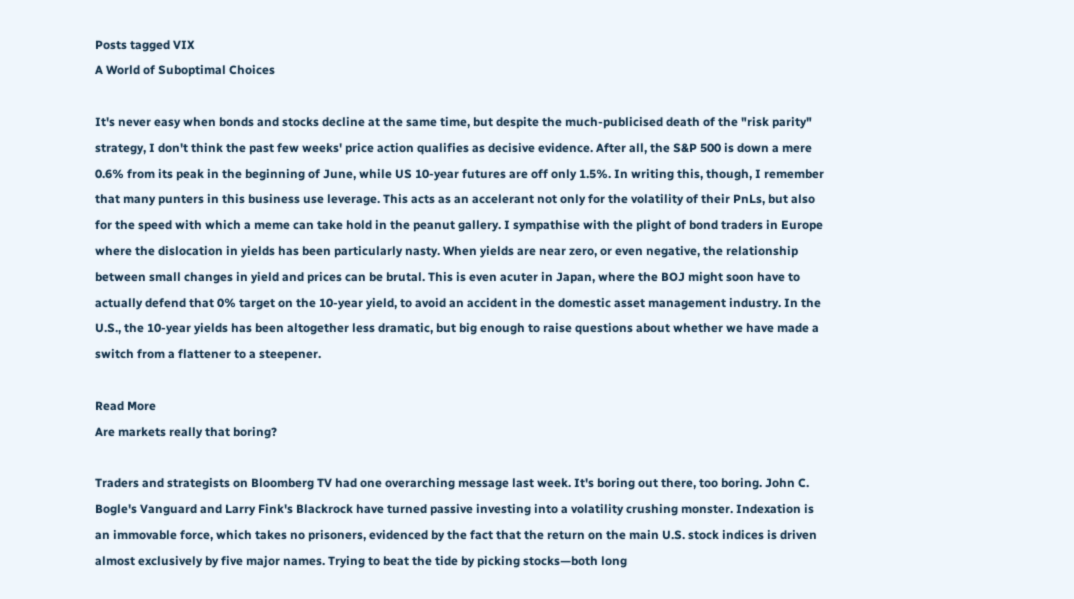Posts tagged VIX
A World of Suboptimal Choices

It's never easy when bonds and stocks decline at the same time, but despite the much-publicised death of the "risk parity" strategy, I don't think the past few weeks' price action qualifies as decisive evidence. After all, the S&P 500 is down a mere 0.6% from its peak in the beginning of June, while US 10-year futures are off only 1.5%. In writing this, though, I remember that many punters in this business use leverage. This acts as an accelerant not only for the volatility of their PnLs, but also for the speed with which a meme can take hold in the peanut gallery. I sympathise with the plight of bond traders in Europe where the dislocation in yields has been particularly nasty. When yields are near zero, or even negative, the relationship between small changes in yield and prices can be brutal. This is even acuter in Japan, where the BOJ might soon have to actually defend that 0% target on the 10-year yield, to avoid an accident in the domestic asset management industry. In the U.S., the 10-year yields has been altogether less dramatic, but big enough to raise questions about whether we have made a switch from a flattener to a steepener.

Read More
Are markets really that boring?

Traders and strategists on Bloomberg TV had one overarching message last week. It's boring out there, too boring. John C. Bogle's Vanguard and Larry Fink's Blackrock have turned passive investing into a volatility crushing monster. Indexation is an immovable force, which takes no prisoners, evidenced by the fact that the return on the main U.S. stock indices is driven almost exclusively by five major names. Trying to beat the tide by picking stocks—both long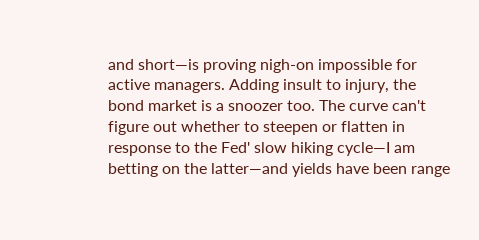and short—is proving nigh-on impossible for active managers. Adding insult to injury, the bond market is a snoozer too. The curve can't figure out whether to steepen or flatten in response to the Fed' slow hiking cycle—I am betting on the latter—and yields have been range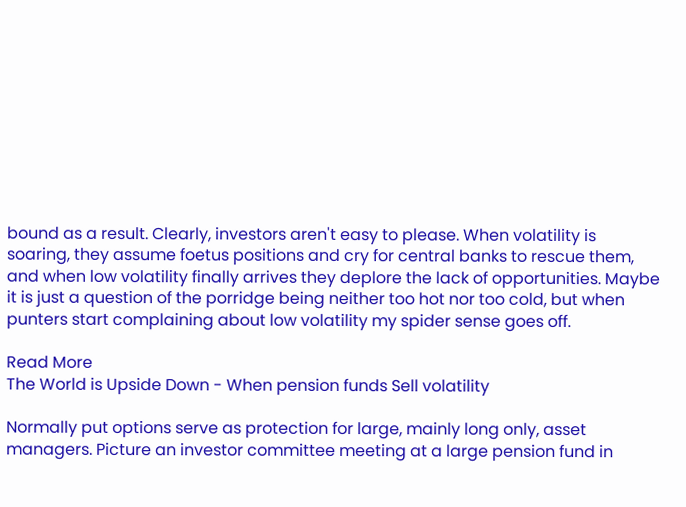bound as a result. Clearly, investors aren't easy to please. When volatility is soaring, they assume foetus positions and cry for central banks to rescue them, and when low volatility finally arrives they deplore the lack of opportunities. Maybe it is just a question of the porridge being neither too hot nor too cold, but when punters start complaining about low volatility my spider sense goes off.

Read More
The World is Upside Down - When pension funds Sell volatility

Normally put options serve as protection for large, mainly long only, asset managers. Picture an investor committee meeting at a large pension fund in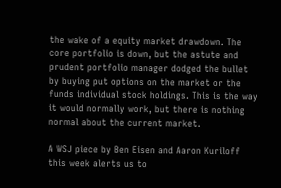the wake of a equity market drawdown. The core portfolio is down, but the astute and prudent portfolio manager dodged the bullet by buying put options on the market or the funds individual stock holdings. This is the way it would normally work, but there is nothing normal about the current market.

A WSJ piece by Ben Eisen and Aaron Kuriloff this week alerts us to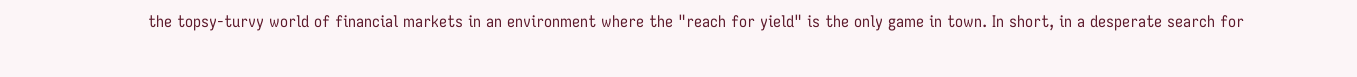the topsy-turvy world of financial markets in an environment where the "reach for yield" is the only game in town. In short, in a desperate search for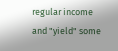regular income and "yield" some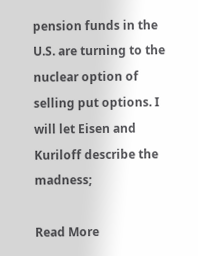pension funds in the U.S. are turning to the nuclear option of selling put options. I will let Eisen and Kuriloff describe the madness;

Read More